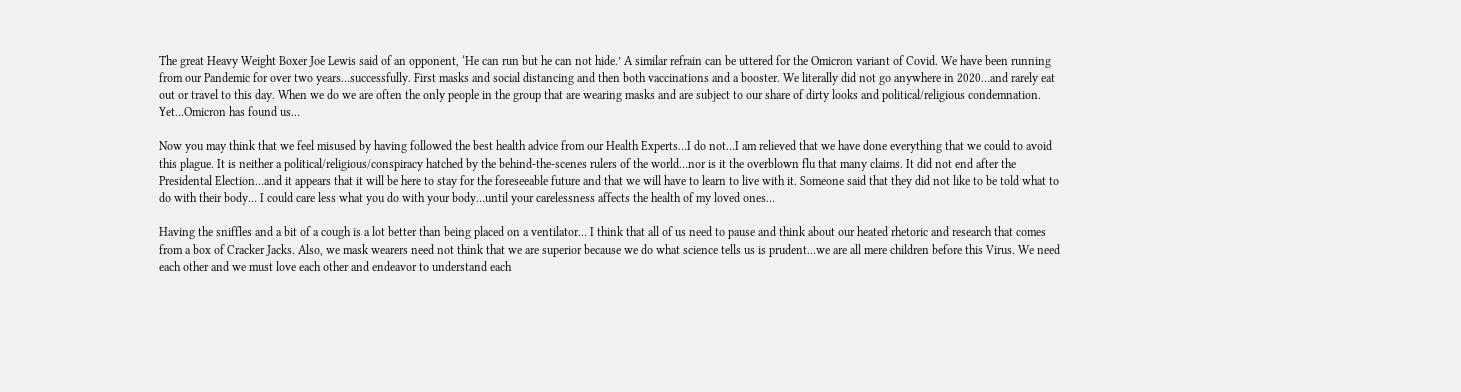The great Heavy Weight Boxer Joe Lewis said of an opponent, ‘He can run but he can not hide.’ A similar refrain can be uttered for the Omicron variant of Covid. We have been running from our Pandemic for over two years…successfully. First masks and social distancing and then both vaccinations and a booster. We literally did not go anywhere in 2020…and rarely eat out or travel to this day. When we do we are often the only people in the group that are wearing masks and are subject to our share of dirty looks and political/religious condemnation. Yet…Omicron has found us…

Now you may think that we feel misused by having followed the best health advice from our Health Experts…I do not…I am relieved that we have done everything that we could to avoid this plague. It is neither a political/religious/conspiracy hatched by the behind-the-scenes rulers of the world…nor is it the overblown flu that many claims. It did not end after the Presidental Election…and it appears that it will be here to stay for the foreseeable future and that we will have to learn to live with it. Someone said that they did not like to be told what to do with their body… I could care less what you do with your body…until your carelessness affects the health of my loved ones…

Having the sniffles and a bit of a cough is a lot better than being placed on a ventilator… I think that all of us need to pause and think about our heated rhetoric and research that comes from a box of Cracker Jacks. Also, we mask wearers need not think that we are superior because we do what science tells us is prudent…we are all mere children before this Virus. We need each other and we must love each other and endeavor to understand each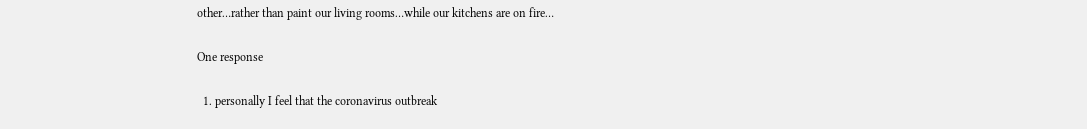other…rather than paint our living rooms…while our kitchens are on fire…

One response

  1. personally I feel that the coronavirus outbreak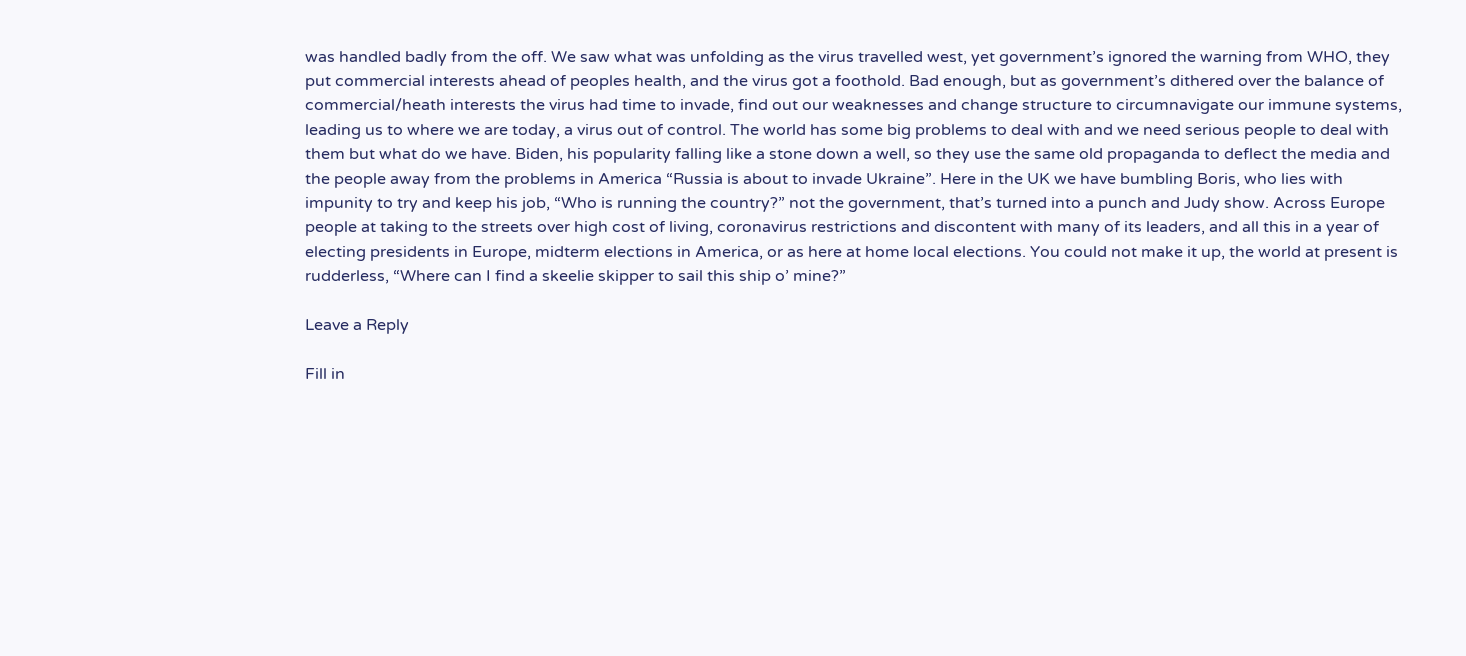was handled badly from the off. We saw what was unfolding as the virus travelled west, yet government’s ignored the warning from WHO, they put commercial interests ahead of peoples health, and the virus got a foothold. Bad enough, but as government’s dithered over the balance of commercial/heath interests the virus had time to invade, find out our weaknesses and change structure to circumnavigate our immune systems, leading us to where we are today, a virus out of control. The world has some big problems to deal with and we need serious people to deal with them but what do we have. Biden, his popularity falling like a stone down a well, so they use the same old propaganda to deflect the media and the people away from the problems in America “Russia is about to invade Ukraine”. Here in the UK we have bumbling Boris, who lies with impunity to try and keep his job, “Who is running the country?” not the government, that’s turned into a punch and Judy show. Across Europe people at taking to the streets over high cost of living, coronavirus restrictions and discontent with many of its leaders, and all this in a year of electing presidents in Europe, midterm elections in America, or as here at home local elections. You could not make it up, the world at present is rudderless, “Where can I find a skeelie skipper to sail this ship o’ mine?”

Leave a Reply

Fill in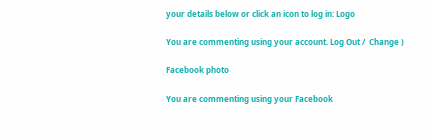your details below or click an icon to log in: Logo

You are commenting using your account. Log Out /  Change )

Facebook photo

You are commenting using your Facebook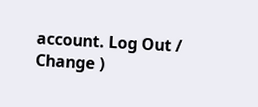account. Log Out /  Change )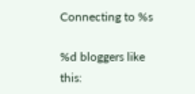Connecting to %s

%d bloggers like this: